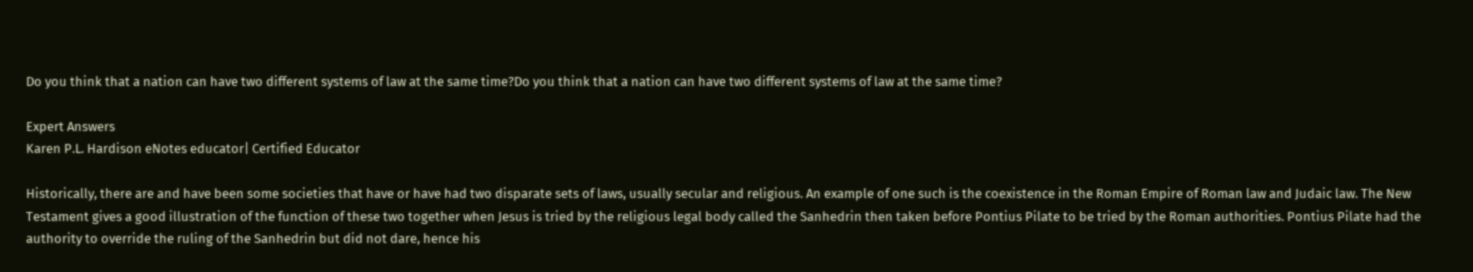Do you think that a nation can have two different systems of law at the same time?Do you think that a nation can have two different systems of law at the same time?

Expert Answers
Karen P.L. Hardison eNotes educator| Certified Educator

Historically, there are and have been some societies that have or have had two disparate sets of laws, usually secular and religious. An example of one such is the coexistence in the Roman Empire of Roman law and Judaic law. The New Testament gives a good illustration of the function of these two together when Jesus is tried by the religious legal body called the Sanhedrin then taken before Pontius Pilate to be tried by the Roman authorities. Pontius Pilate had the authority to override the ruling of the Sanhedrin but did not dare, hence his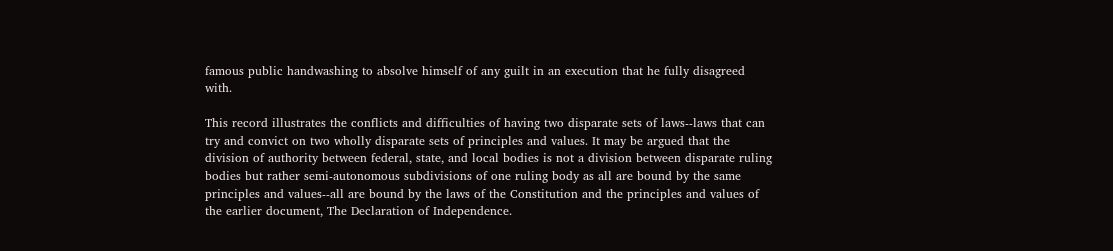famous public handwashing to absolve himself of any guilt in an execution that he fully disagreed with.

This record illustrates the conflicts and difficulties of having two disparate sets of laws--laws that can try and convict on two wholly disparate sets of principles and values. It may be argued that the division of authority between federal, state, and local bodies is not a division between disparate ruling bodies but rather semi-autonomous subdivisions of one ruling body as all are bound by the same principles and values--all are bound by the laws of the Constitution and the principles and values of the earlier document, The Declaration of Independence.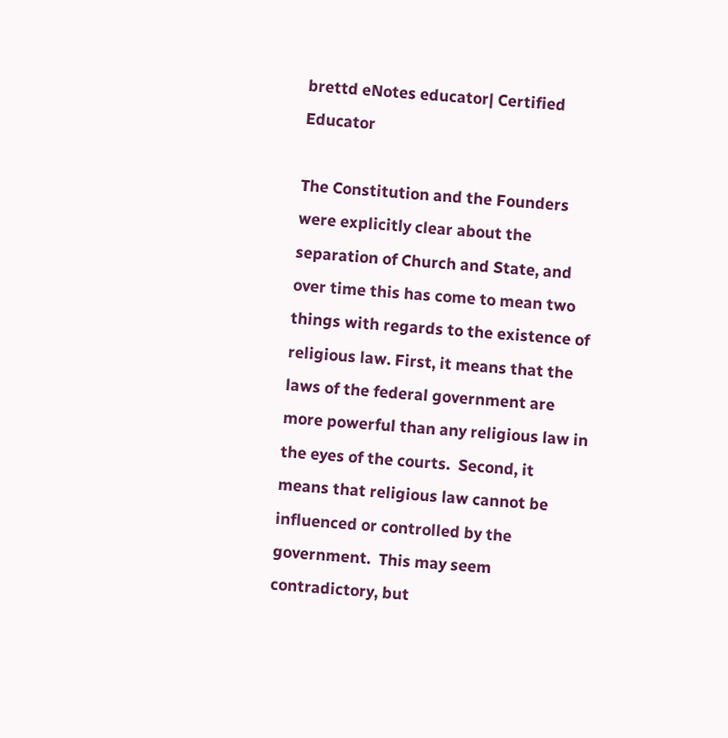brettd eNotes educator| Certified Educator

The Constitution and the Founders were explicitly clear about the separation of Church and State, and over time this has come to mean two things with regards to the existence of religious law. First, it means that the laws of the federal government are more powerful than any religious law in the eyes of the courts.  Second, it means that religious law cannot be influenced or controlled by the government.  This may seem contradictory, but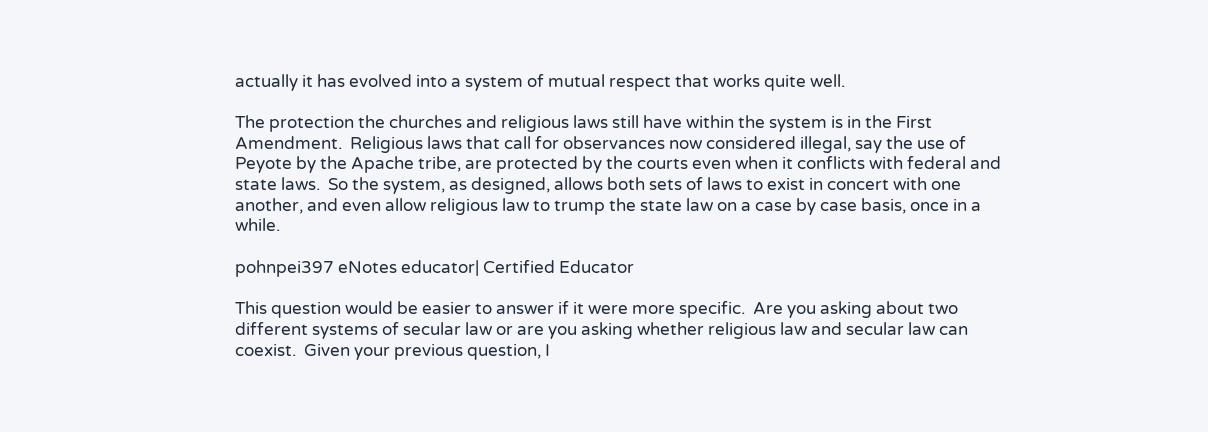actually it has evolved into a system of mutual respect that works quite well.

The protection the churches and religious laws still have within the system is in the First Amendment.  Religious laws that call for observances now considered illegal, say the use of Peyote by the Apache tribe, are protected by the courts even when it conflicts with federal and state laws.  So the system, as designed, allows both sets of laws to exist in concert with one another, and even allow religious law to trump the state law on a case by case basis, once in a while.

pohnpei397 eNotes educator| Certified Educator

This question would be easier to answer if it were more specific.  Are you asking about two different systems of secular law or are you asking whether religious law and secular law can coexist.  Given your previous question, I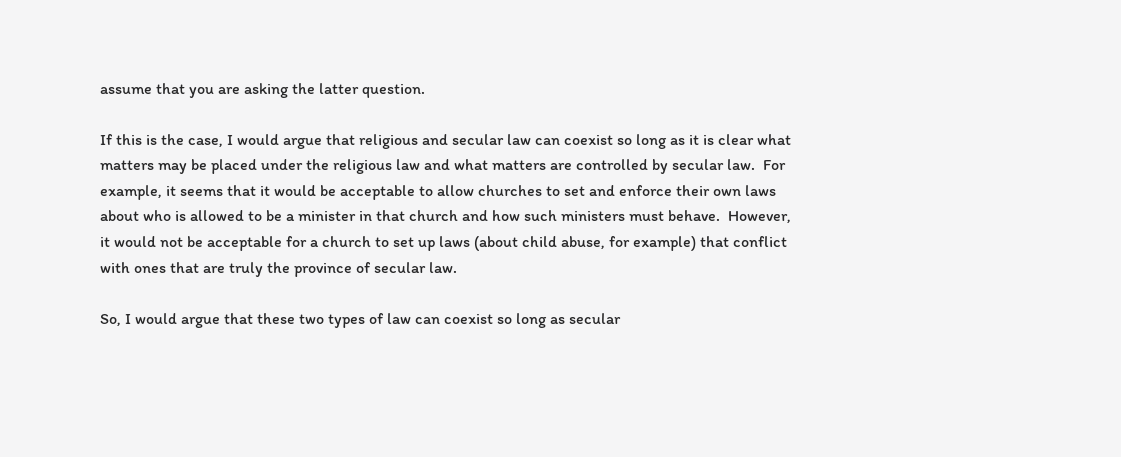assume that you are asking the latter question.

If this is the case, I would argue that religious and secular law can coexist so long as it is clear what matters may be placed under the religious law and what matters are controlled by secular law.  For example, it seems that it would be acceptable to allow churches to set and enforce their own laws about who is allowed to be a minister in that church and how such ministers must behave.  However, it would not be acceptable for a church to set up laws (about child abuse, for example) that conflict with ones that are truly the province of secular law.

So, I would argue that these two types of law can coexist so long as secular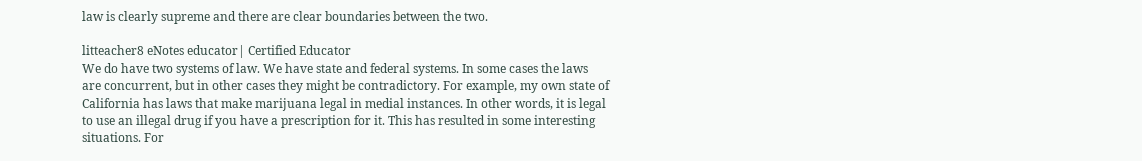law is clearly supreme and there are clear boundaries between the two.

litteacher8 eNotes educator| Certified Educator
We do have two systems of law. We have state and federal systems. In some cases the laws are concurrent, but in other cases they might be contradictory. For example, my own state of California has laws that make marijuana legal in medial instances. In other words, it is legal to use an illegal drug if you have a prescription for it. This has resulted in some interesting situations. For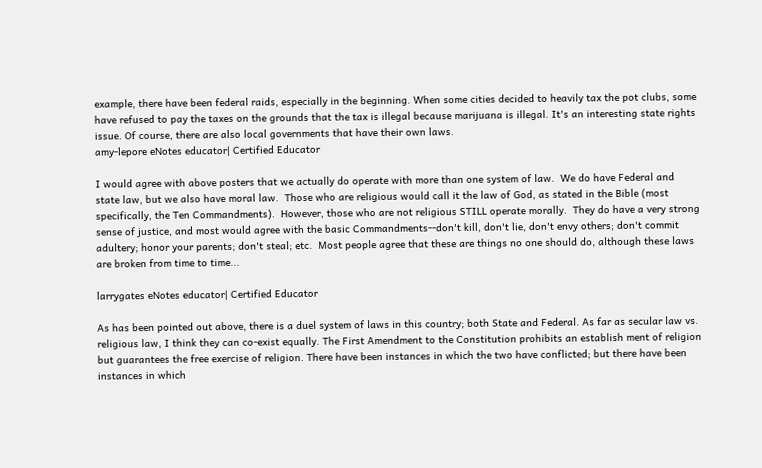example, there have been federal raids, especially in the beginning. When some cities decided to heavily tax the pot clubs, some have refused to pay the taxes on the grounds that the tax is illegal because marijuana is illegal. It's an interesting state rights issue. Of course, there are also local governments that have their own laws.
amy-lepore eNotes educator| Certified Educator

I would agree with above posters that we actually do operate with more than one system of law.  We do have Federal and state law, but we also have moral law.  Those who are religious would call it the law of God, as stated in the Bible (most specifically, the Ten Commandments).  However, those who are not religious STILL operate morally.  They do have a very strong sense of justice, and most would agree with the basic Commandments--don't kill, don't lie, don't envy others; don't commit adultery; honor your parents; don't steal; etc.  Most people agree that these are things no one should do, although these laws are broken from time to time...

larrygates eNotes educator| Certified Educator

As has been pointed out above, there is a duel system of laws in this country; both State and Federal. As far as secular law vs. religious law, I think they can co-exist equally. The First Amendment to the Constitution prohibits an establish ment of religion but guarantees the free exercise of religion. There have been instances in which the two have conflicted; but there have been instances in which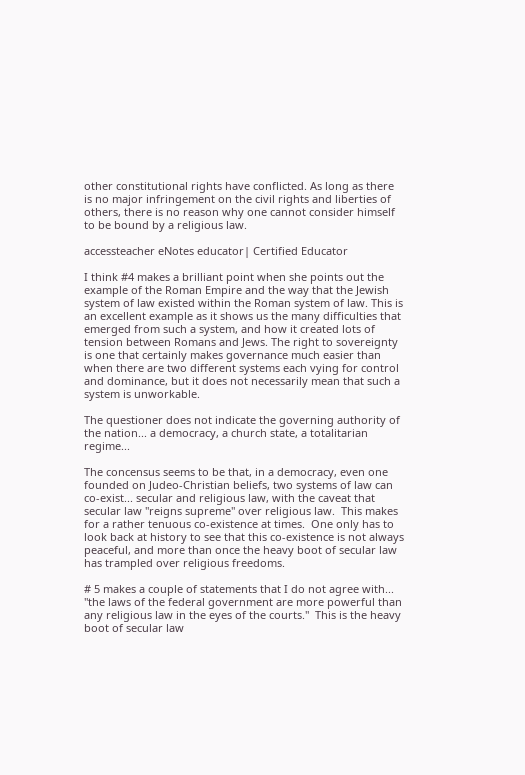other constitutional rights have conflicted. As long as there is no major infringement on the civil rights and liberties of others, there is no reason why one cannot consider himself to be bound by a religious law.

accessteacher eNotes educator| Certified Educator

I think #4 makes a brilliant point when she points out the example of the Roman Empire and the way that the Jewish system of law existed within the Roman system of law. This is an excellent example as it shows us the many difficulties that emerged from such a system, and how it created lots of tension between Romans and Jews. The right to sovereignty is one that certainly makes governance much easier than when there are two different systems each vying for control and dominance, but it does not necessarily mean that such a system is unworkable.

The questioner does not indicate the governing authority of the nation... a democracy, a church state, a totalitarian regime...

The concensus seems to be that, in a democracy, even one founded on Judeo-Christian beliefs, two systems of law can co-exist... secular and religious law, with the caveat that secular law "reigns supreme" over religious law.  This makes for a rather tenuous co-existence at times.  One only has to look back at history to see that this co-existence is not always peaceful, and more than once the heavy boot of secular law has trampled over religious freedoms.

# 5 makes a couple of statements that I do not agree with... "the laws of the federal government are more powerful than any religious law in the eyes of the courts."  This is the heavy boot of secular law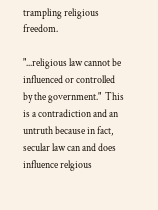trampling religious freedom.

"...religious law cannot be influenced or controlled by the government."  This is a contradiction and an untruth because in fact, secular law can and does influence relgious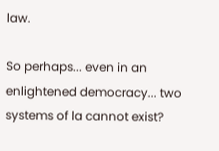law.

So perhaps... even in an enlightened democracy... two systems of la cannot exist?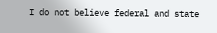I do not believe federal and state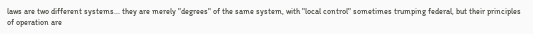laws are two different systems... they are merely "degrees" of the same system, with "local control" sometimes trumping federal, but their principles of operation are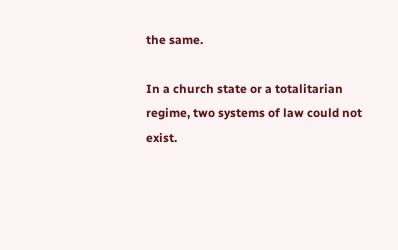the same.

In a church state or a totalitarian regime, two systems of law could not exist.